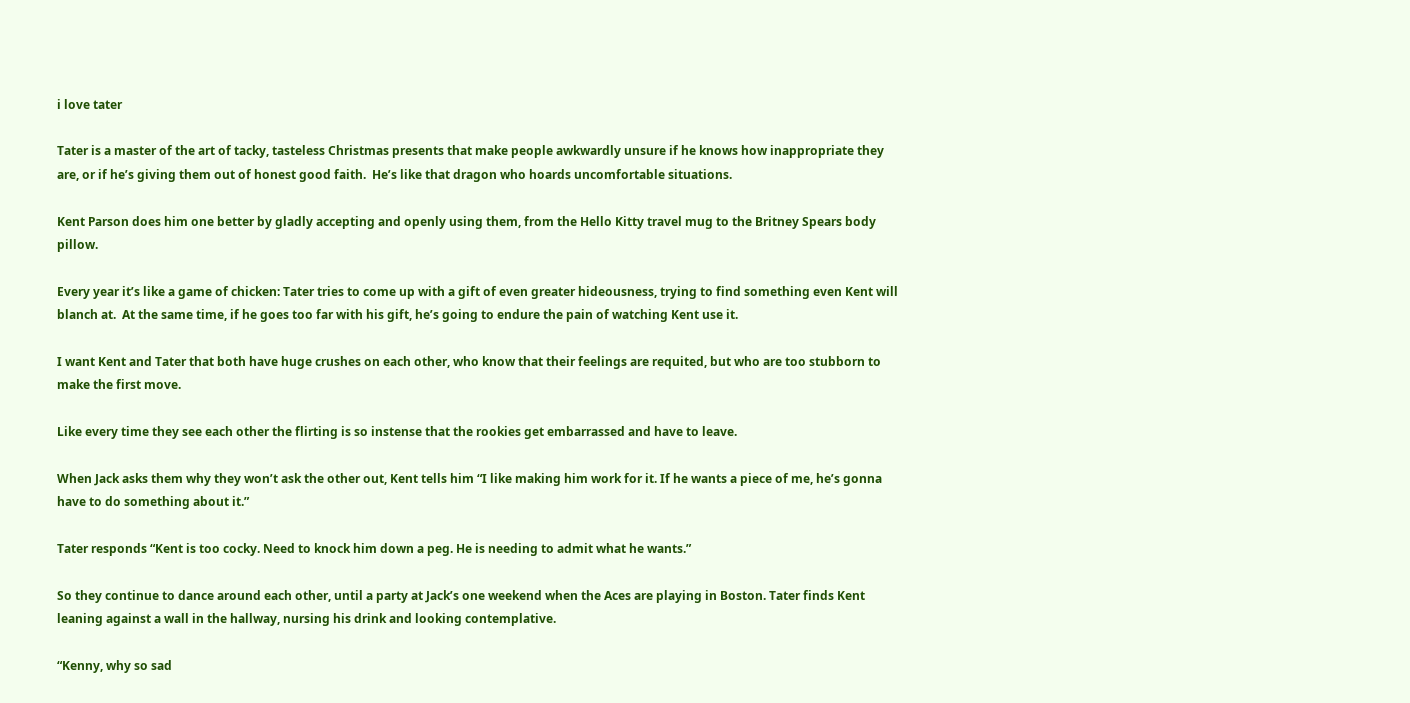i love tater

Tater is a master of the art of tacky, tasteless Christmas presents that make people awkwardly unsure if he knows how inappropriate they are, or if he’s giving them out of honest good faith.  He’s like that dragon who hoards uncomfortable situations.

Kent Parson does him one better by gladly accepting and openly using them, from the Hello Kitty travel mug to the Britney Spears body pillow.

Every year it’s like a game of chicken: Tater tries to come up with a gift of even greater hideousness, trying to find something even Kent will blanch at.  At the same time, if he goes too far with his gift, he’s going to endure the pain of watching Kent use it.

I want Kent and Tater that both have huge crushes on each other, who know that their feelings are requited, but who are too stubborn to make the first move.

Like every time they see each other the flirting is so instense that the rookies get embarrassed and have to leave.

When Jack asks them why they won’t ask the other out, Kent tells him “I like making him work for it. If he wants a piece of me, he’s gonna have to do something about it.”

Tater responds “Kent is too cocky. Need to knock him down a peg. He is needing to admit what he wants.”

So they continue to dance around each other, until a party at Jack’s one weekend when the Aces are playing in Boston. Tater finds Kent leaning against a wall in the hallway, nursing his drink and looking contemplative.

“Kenny, why so sad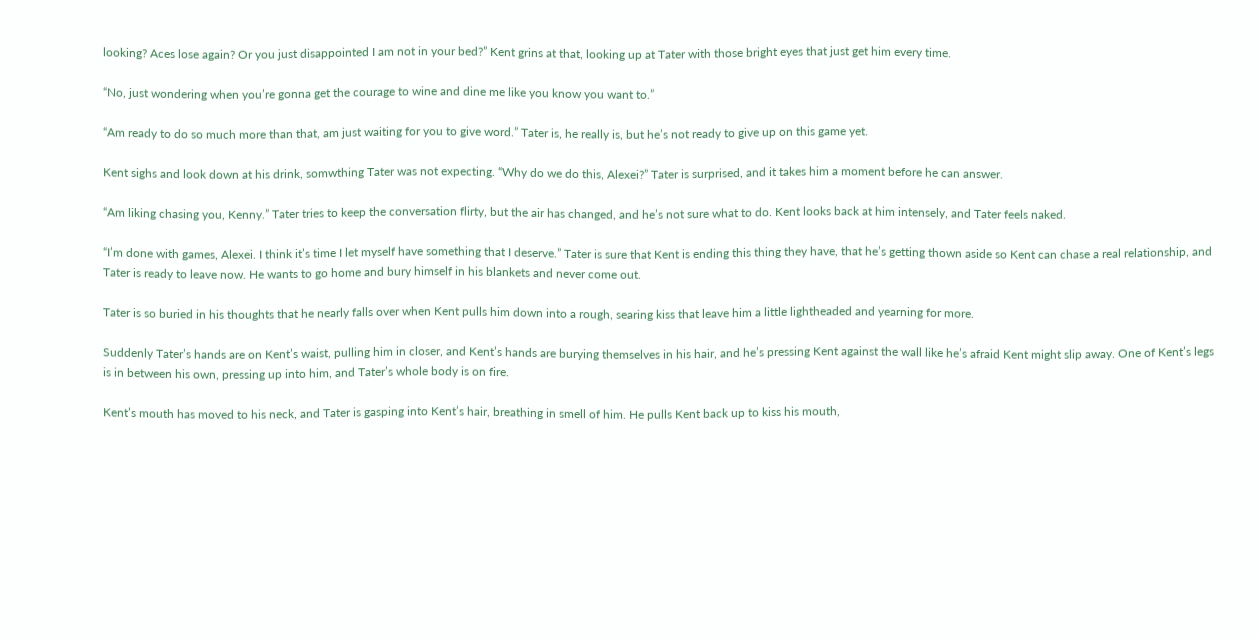looking? Aces lose again? Or you just disappointed I am not in your bed?” Kent grins at that, looking up at Tater with those bright eyes that just get him every time.

“No, just wondering when you’re gonna get the courage to wine and dine me like you know you want to.”

“Am ready to do so much more than that, am just waiting for you to give word.” Tater is, he really is, but he’s not ready to give up on this game yet.

Kent sighs and look down at his drink, somwthing Tater was not expecting. “Why do we do this, Alexei?” Tater is surprised, and it takes him a moment before he can answer.

“Am liking chasing you, Kenny.” Tater tries to keep the conversation flirty, but the air has changed, and he’s not sure what to do. Kent looks back at him intensely, and Tater feels naked.

“I’m done with games, Alexei. I think it’s time I let myself have something that I deserve.” Tater is sure that Kent is ending this thing they have, that he’s getting thown aside so Kent can chase a real relationship, and Tater is ready to leave now. He wants to go home and bury himself in his blankets and never come out.

Tater is so buried in his thoughts that he nearly falls over when Kent pulls him down into a rough, searing kiss that leave him a little lightheaded and yearning for more.

Suddenly Tater’s hands are on Kent’s waist, pulling him in closer, and Kent’s hands are burying themselves in his hair, and he’s pressing Kent against the wall like he’s afraid Kent might slip away. One of Kent’s legs is in between his own, pressing up into him, and Tater’s whole body is on fire.

Kent’s mouth has moved to his neck, and Tater is gasping into Kent’s hair, breathing in smell of him. He pulls Kent back up to kiss his mouth,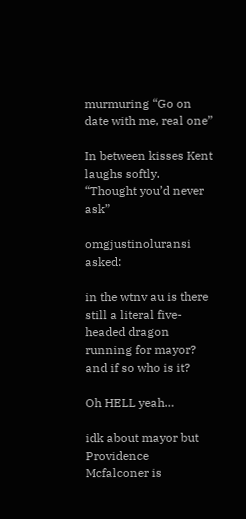murmuring “Go on date with me, real one”

In between kisses Kent laughs softly. “Thought you’d never ask”

omgjustinoluransi  asked:

in the wtnv au is there still a literal five-headed dragon running for mayor? and if so who is it?

Oh HELL yeah…

idk about mayor but Providence Mcfalconer is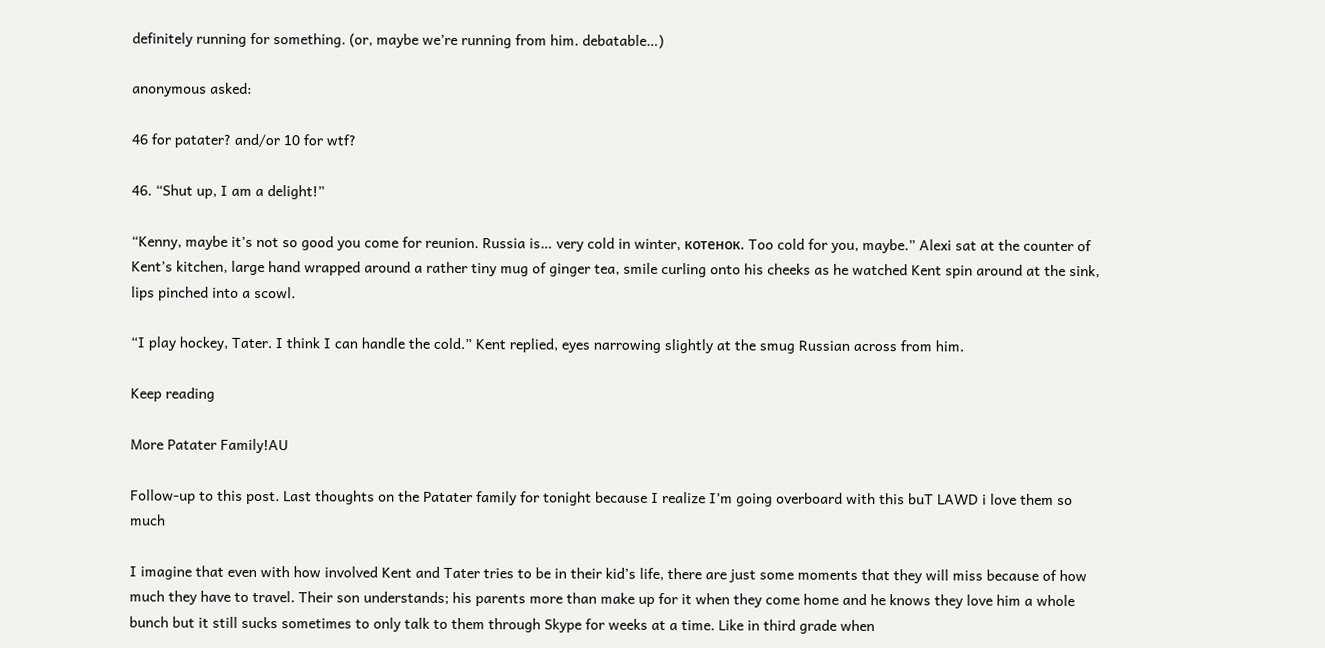definitely running for something. (or, maybe we’re running from him. debatable…)

anonymous asked:

46 for patater? and/or 10 for wtf?

46. “Shut up, I am a delight!”

“Kenny, maybe it’s not so good you come for reunion. Russia is… very cold in winter, котенок. Too cold for you, maybe.” Alexi sat at the counter of Kent’s kitchen, large hand wrapped around a rather tiny mug of ginger tea, smile curling onto his cheeks as he watched Kent spin around at the sink, lips pinched into a scowl.

“I play hockey, Tater. I think I can handle the cold.” Kent replied, eyes narrowing slightly at the smug Russian across from him.

Keep reading

More Patater Family!AU

Follow-up to this post. Last thoughts on the Patater family for tonight because I realize I’m going overboard with this buT LAWD i love them so much

I imagine that even with how involved Kent and Tater tries to be in their kid’s life, there are just some moments that they will miss because of how much they have to travel. Their son understands; his parents more than make up for it when they come home and he knows they love him a whole bunch but it still sucks sometimes to only talk to them through Skype for weeks at a time. Like in third grade when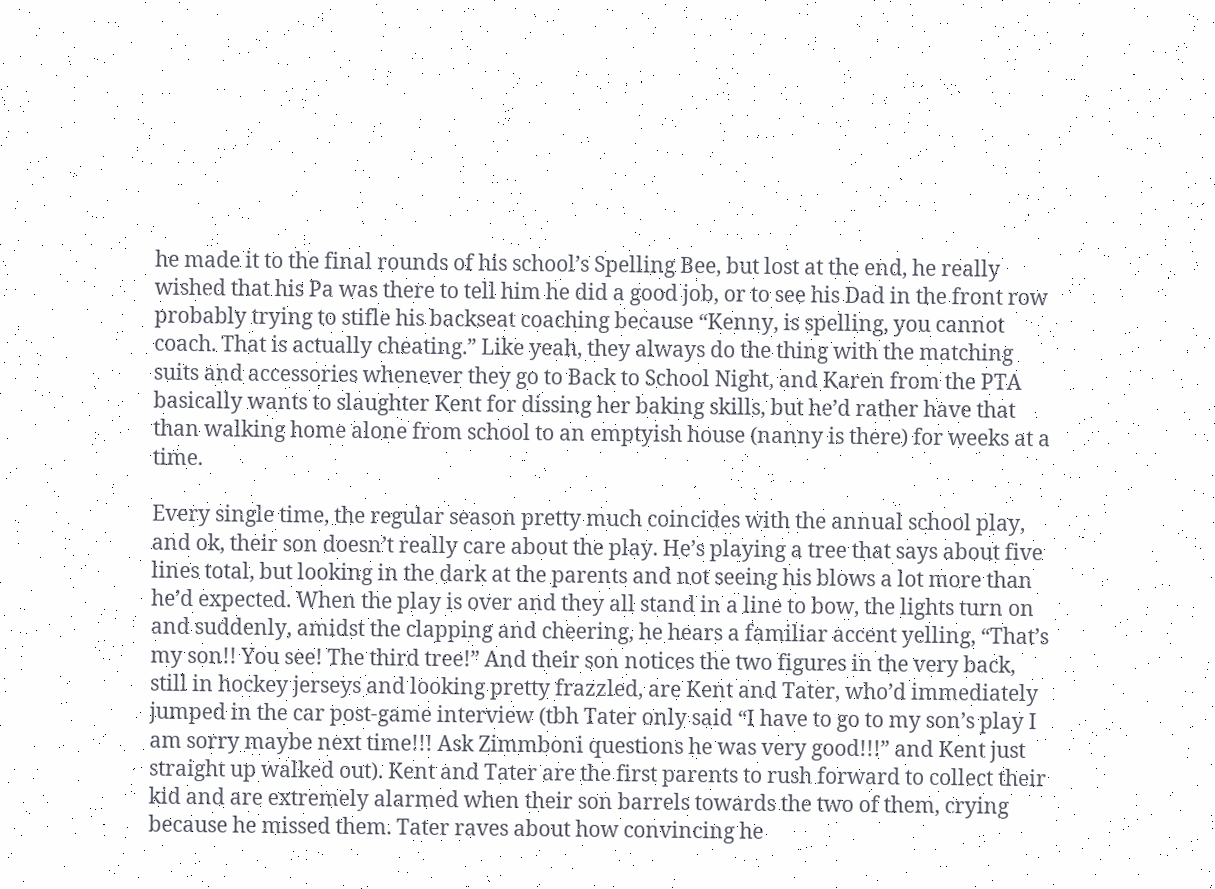he made it to the final rounds of his school’s Spelling Bee, but lost at the end, he really wished that his Pa was there to tell him he did a good job, or to see his Dad in the front row probably trying to stifle his backseat coaching because “Kenny, is spelling, you cannot coach. That is actually cheating.” Like yeah, they always do the thing with the matching suits and accessories whenever they go to Back to School Night, and Karen from the PTA basically wants to slaughter Kent for dissing her baking skills, but he’d rather have that than walking home alone from school to an emptyish house (nanny is there) for weeks at a time.

Every single time, the regular season pretty much coincides with the annual school play, and ok, their son doesn’t really care about the play. He’s playing a tree that says about five lines total, but looking in the dark at the parents and not seeing his blows a lot more than he’d expected. When the play is over and they all stand in a line to bow, the lights turn on and suddenly, amidst the clapping and cheering, he hears a familiar accent yelling, “That’s my son!! You see! The third tree!” And their son notices the two figures in the very back, still in hockey jerseys and looking pretty frazzled, are Kent and Tater, who’d immediately jumped in the car post-game interview (tbh Tater only said “I have to go to my son’s play I am sorry maybe next time!!! Ask Zimmboni questions he was very good!!!” and Kent just straight up walked out). Kent and Tater are the first parents to rush forward to collect their kid and are extremely alarmed when their son barrels towards the two of them, crying because he missed them. Tater raves about how convincing he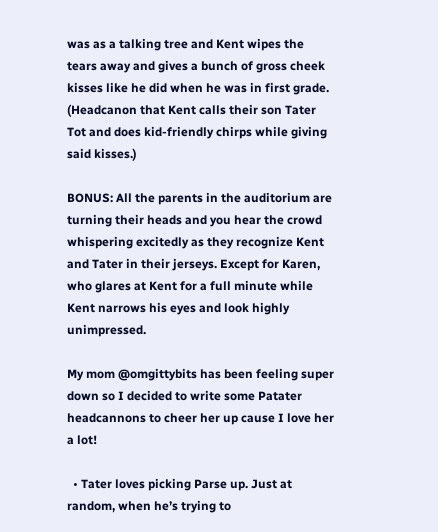was as a talking tree and Kent wipes the tears away and gives a bunch of gross cheek kisses like he did when he was in first grade. (Headcanon that Kent calls their son Tater Tot and does kid-friendly chirps while giving said kisses.)

BONUS: All the parents in the auditorium are turning their heads and you hear the crowd whispering excitedly as they recognize Kent and Tater in their jerseys. Except for Karen, who glares at Kent for a full minute while Kent narrows his eyes and look highly unimpressed.

My mom @omgittybits has been feeling super down so I decided to write some Patater headcannons to cheer her up cause I love her a lot!

  • Tater loves picking Parse up. Just at random, when he’s trying to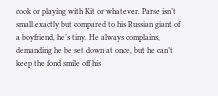cook or playing with Kit or whatever. Parse isn’t small exactly but compared to his Russian giant of a boyfriend, he’s tiny. He always complains, demanding he be set down at once, but he can’t keep the fond smile off his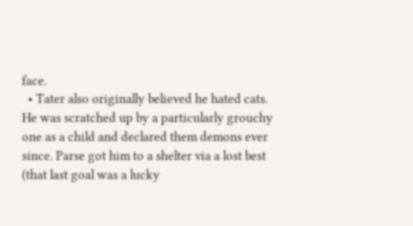face.
  • Tater also originally believed he hated cats. He was scratched up by a particularly grouchy one as a child and declared them demons ever since. Parse got him to a shelter via a lost best (that last goal was a lucky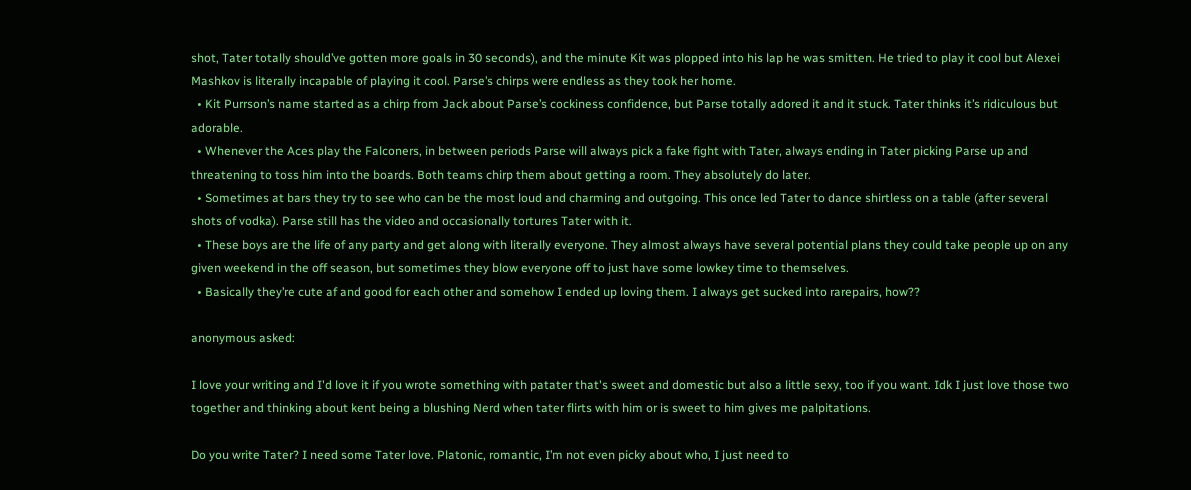shot, Tater totally should’ve gotten more goals in 30 seconds), and the minute Kit was plopped into his lap he was smitten. He tried to play it cool but Alexei Mashkov is literally incapable of playing it cool. Parse’s chirps were endless as they took her home.
  • Kit Purrson’s name started as a chirp from Jack about Parse’s cockiness confidence, but Parse totally adored it and it stuck. Tater thinks it’s ridiculous but adorable.
  • Whenever the Aces play the Falconers, in between periods Parse will always pick a fake fight with Tater, always ending in Tater picking Parse up and threatening to toss him into the boards. Both teams chirp them about getting a room. They absolutely do later.
  • Sometimes at bars they try to see who can be the most loud and charming and outgoing. This once led Tater to dance shirtless on a table (after several shots of vodka). Parse still has the video and occasionally tortures Tater with it.
  • These boys are the life of any party and get along with literally everyone. They almost always have several potential plans they could take people up on any given weekend in the off season, but sometimes they blow everyone off to just have some lowkey time to themselves.
  • Basically they’re cute af and good for each other and somehow I ended up loving them. I always get sucked into rarepairs, how??

anonymous asked:

I love your writing and I'd love it if you wrote something with patater that's sweet and domestic but also a little sexy, too if you want. Idk I just love those two together and thinking about kent being a blushing Nerd when tater flirts with him or is sweet to him gives me palpitations.

Do you write Tater? I need some Tater love. Platonic, romantic, I’m not even picky about who, I just need to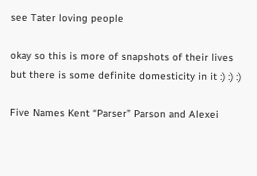see Tater loving people

okay so this is more of snapshots of their lives but there is some definite domesticity in it :) :) :)

Five Names Kent “Parser” Parson and Alexei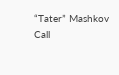“Tater” Mashkov Call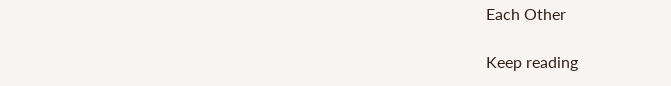Each Other

Keep reading